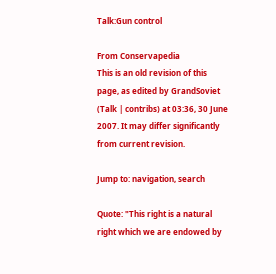Talk:Gun control

From Conservapedia
This is an old revision of this page, as edited by GrandSoviet (Talk | contribs) at 03:36, 30 June 2007. It may differ significantly from current revision.

Jump to: navigation, search

Quote: "This right is a natural right which we are endowed by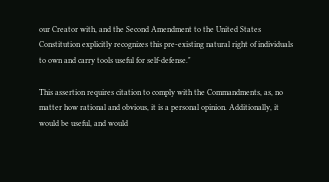our Creator with, and the Second Amendment to the United States Constitution explicitly recognizes this pre-existing natural right of individuals to own and carry tools useful for self-defense."

This assertion requires citation to comply with the Commandments, as, no matter how rational and obvious, it is a personal opinion. Additionally, it would be useful, and would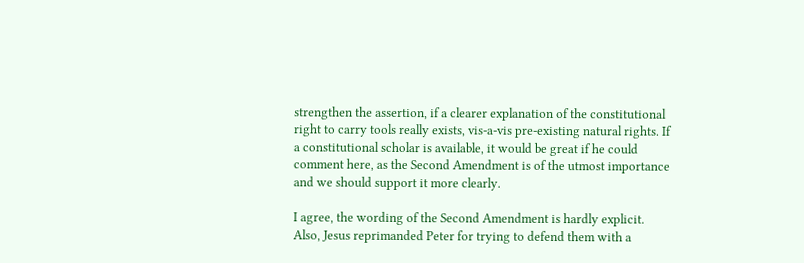strengthen the assertion, if a clearer explanation of the constitutional right to carry tools really exists, vis-a-vis pre-existing natural rights. If a constitutional scholar is available, it would be great if he could comment here, as the Second Amendment is of the utmost importance and we should support it more clearly.

I agree, the wording of the Second Amendment is hardly explicit. Also, Jesus reprimanded Peter for trying to defend them with a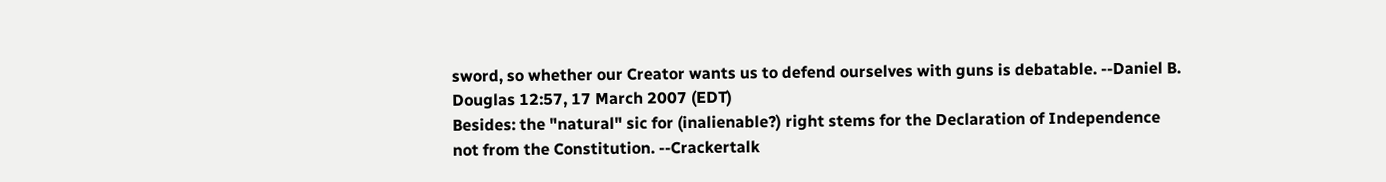sword, so whether our Creator wants us to defend ourselves with guns is debatable. --Daniel B. Douglas 12:57, 17 March 2007 (EDT)
Besides: the "natural" sic for (inalienable?) right stems for the Declaration of Independence not from the Constitution. --Crackertalk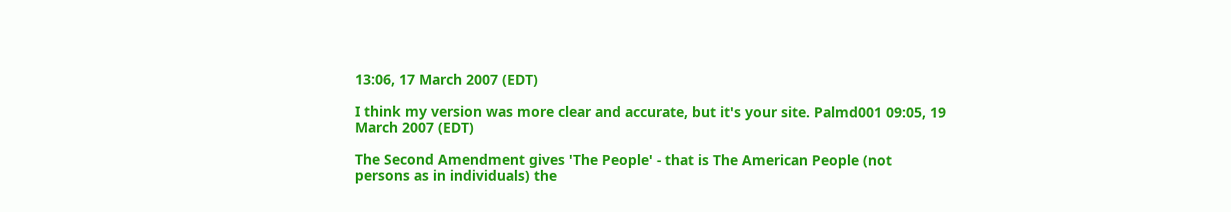13:06, 17 March 2007 (EDT)

I think my version was more clear and accurate, but it's your site. Palmd001 09:05, 19 March 2007 (EDT)

The Second Amendment gives 'The People' - that is The American People (not persons as in individuals) the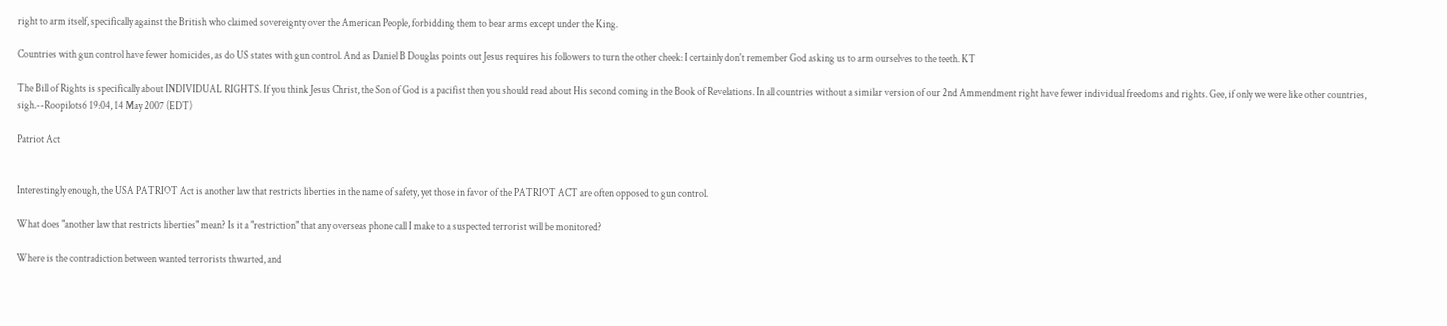right to arm itself, specifically against the British who claimed sovereignty over the American People, forbidding them to bear arms except under the King.

Countries with gun control have fewer homicides, as do US states with gun control. And as Daniel B Douglas points out Jesus requires his followers to turn the other cheek: I certainly don't remember God asking us to arm ourselves to the teeth. KT

The Bill of Rights is specifically about INDIVIDUAL RIGHTS. If you think Jesus Christ, the Son of God is a pacifist then you should read about His second coming in the Book of Revelations. In all countries without a similar version of our 2nd Ammendment right have fewer individual freedoms and rights. Gee, if only we were like other countries, sigh.--Roopilots6 19:04, 14 May 2007 (EDT)

Patriot Act


Interestingly enough, the USA PATRIOT Act is another law that restricts liberties in the name of safety, yet those in favor of the PATRIOT ACT are often opposed to gun control.

What does "another law that restricts liberties" mean? Is it a "restriction" that any overseas phone call I make to a suspected terrorist will be monitored?

Where is the contradiction between wanted terrorists thwarted, and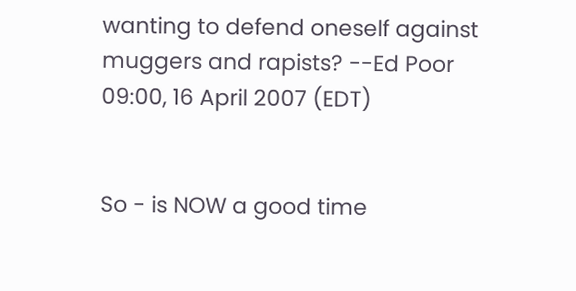wanting to defend oneself against muggers and rapists? --Ed Poor 09:00, 16 April 2007 (EDT)


So - is NOW a good time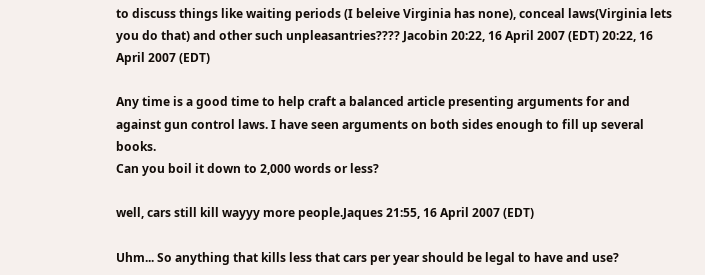to discuss things like waiting periods (I beleive Virginia has none), conceal laws(Virginia lets you do that) and other such unpleasantries???? Jacobin 20:22, 16 April 2007 (EDT) 20:22, 16 April 2007 (EDT)

Any time is a good time to help craft a balanced article presenting arguments for and against gun control laws. I have seen arguments on both sides enough to fill up several books.
Can you boil it down to 2,000 words or less?

well, cars still kill wayyy more people.Jaques 21:55, 16 April 2007 (EDT)

Uhm... So anything that kills less that cars per year should be legal to have and use?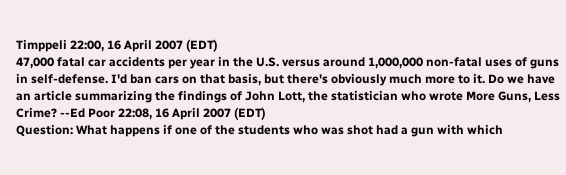Timppeli 22:00, 16 April 2007 (EDT)
47,000 fatal car accidents per year in the U.S. versus around 1,000,000 non-fatal uses of guns in self-defense. I'd ban cars on that basis, but there's obviously much more to it. Do we have an article summarizing the findings of John Lott, the statistician who wrote More Guns, Less Crime? --Ed Poor 22:08, 16 April 2007 (EDT)
Question: What happens if one of the students who was shot had a gun with which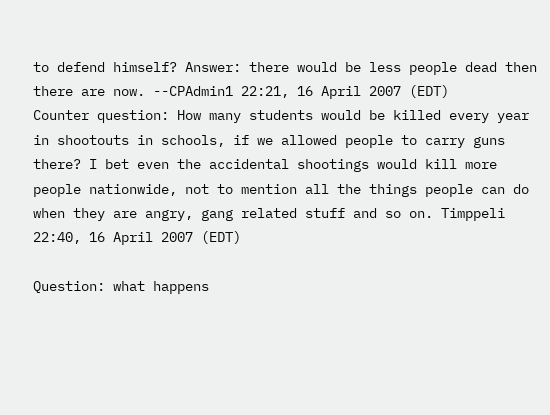to defend himself? Answer: there would be less people dead then there are now. --CPAdmin1 22:21, 16 April 2007 (EDT)
Counter question: How many students would be killed every year in shootouts in schools, if we allowed people to carry guns there? I bet even the accidental shootings would kill more people nationwide, not to mention all the things people can do when they are angry, gang related stuff and so on. Timppeli 22:40, 16 April 2007 (EDT)

Question: what happens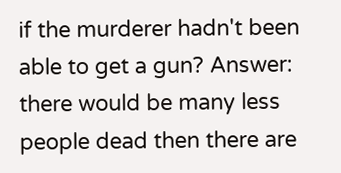if the murderer hadn't been able to get a gun? Answer: there would be many less people dead then there are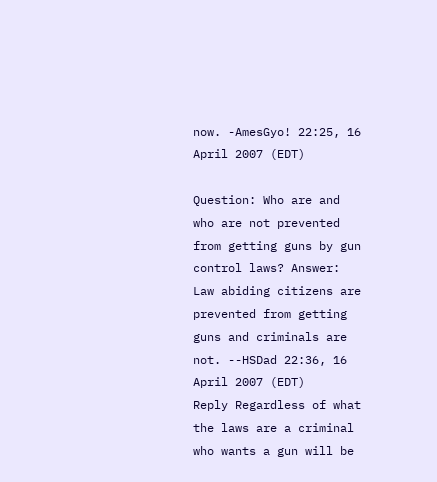now. -AmesGyo! 22:25, 16 April 2007 (EDT)

Question: Who are and who are not prevented from getting guns by gun control laws? Answer: Law abiding citizens are prevented from getting guns and criminals are not. --HSDad 22:36, 16 April 2007 (EDT)
Reply Regardless of what the laws are a criminal who wants a gun will be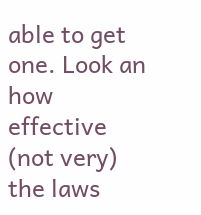able to get one. Look an how effective (not very) the laws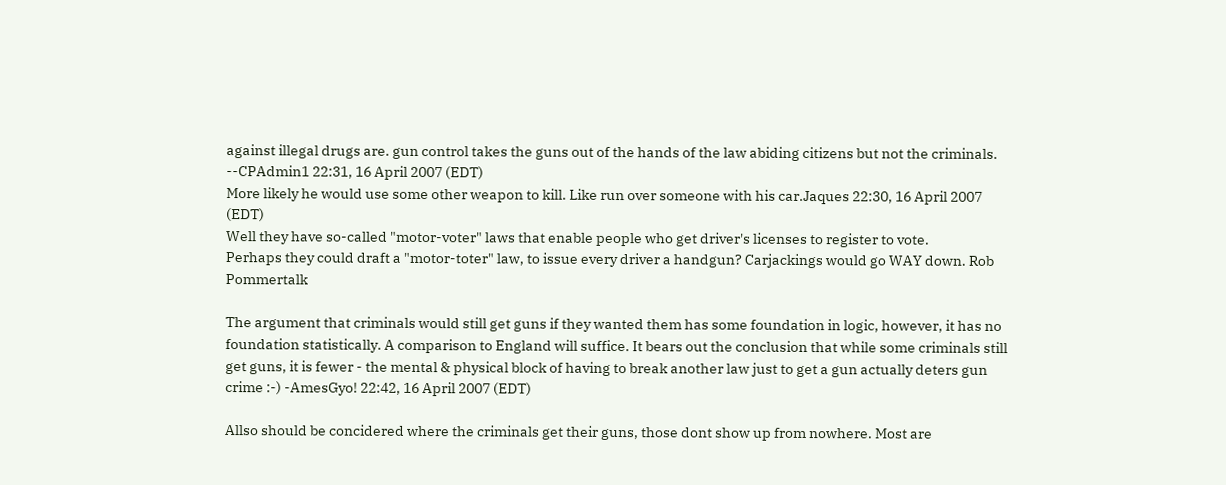against illegal drugs are. gun control takes the guns out of the hands of the law abiding citizens but not the criminals. --CPAdmin1 22:31, 16 April 2007 (EDT)
More likely he would use some other weapon to kill. Like run over someone with his car.Jaques 22:30, 16 April 2007 (EDT)
Well they have so-called "motor-voter" laws that enable people who get driver's licenses to register to vote.
Perhaps they could draft a "motor-toter" law, to issue every driver a handgun? Carjackings would go WAY down. Rob Pommertalk

The argument that criminals would still get guns if they wanted them has some foundation in logic, however, it has no foundation statistically. A comparison to England will suffice. It bears out the conclusion that while some criminals still get guns, it is fewer - the mental & physical block of having to break another law just to get a gun actually deters gun crime :-) -AmesGyo! 22:42, 16 April 2007 (EDT)

Allso should be concidered where the criminals get their guns, those dont show up from nowhere. Most are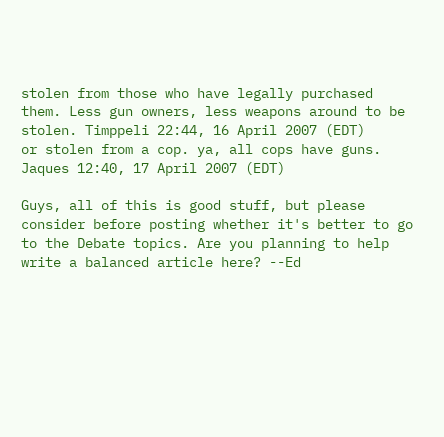stolen from those who have legally purchased them. Less gun owners, less weapons around to be stolen. Timppeli 22:44, 16 April 2007 (EDT)
or stolen from a cop. ya, all cops have guns. Jaques 12:40, 17 April 2007 (EDT)

Guys, all of this is good stuff, but please consider before posting whether it's better to go to the Debate topics. Are you planning to help write a balanced article here? --Ed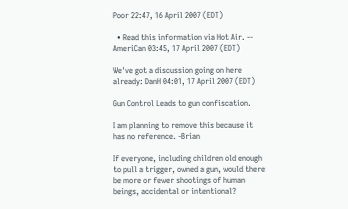Poor 22:47, 16 April 2007 (EDT)

  • Read this information via Hot Air. -- AmeriCan 03:45, 17 April 2007 (EDT)

We've got a discussion going on here already: DanH 04:01, 17 April 2007 (EDT)

Gun Control Leads to gun confiscation.

I am planning to remove this because it has no reference. -Brian

If everyone, including children old enough to pull a trigger, owned a gun, would there be more or fewer shootings of human beings, accidental or intentional?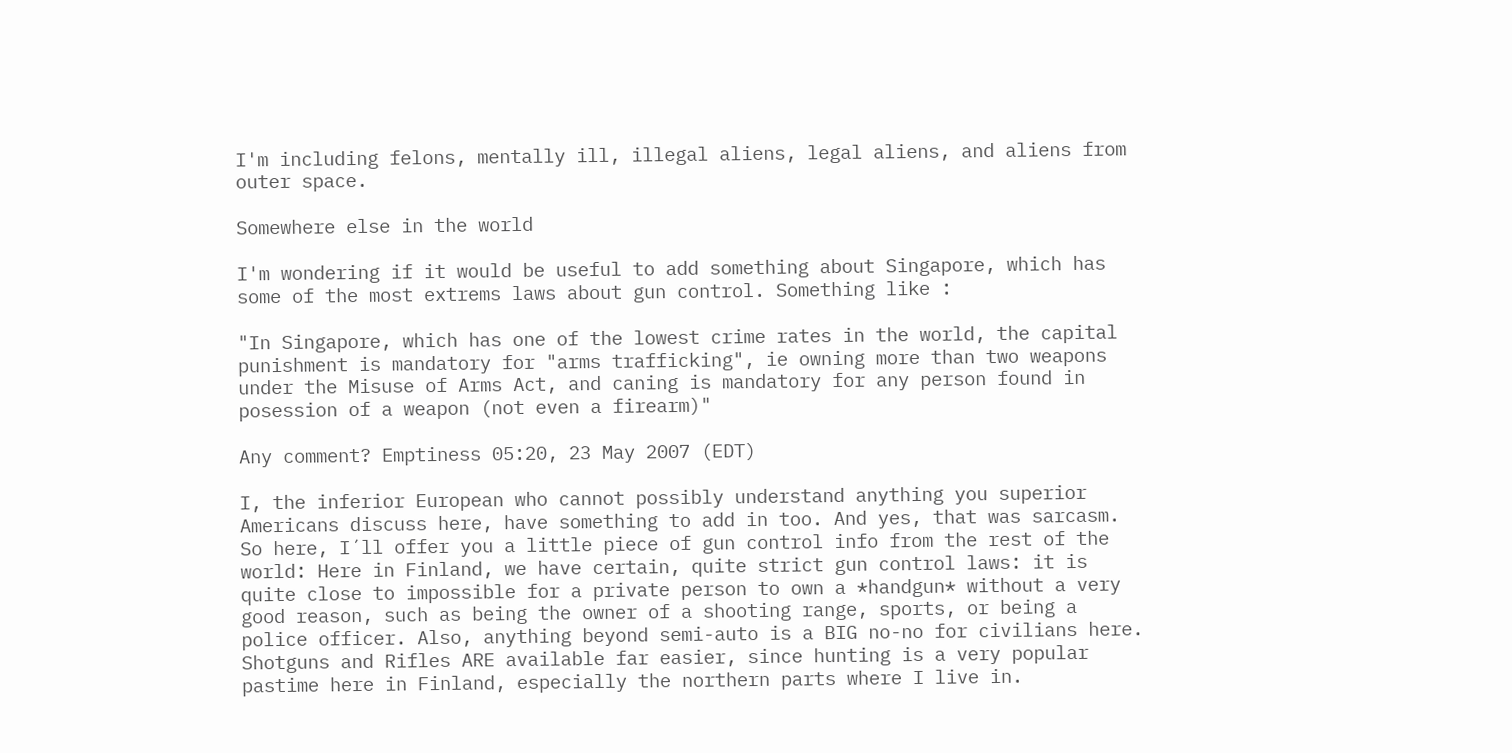I'm including felons, mentally ill, illegal aliens, legal aliens, and aliens from outer space.

Somewhere else in the world

I'm wondering if it would be useful to add something about Singapore, which has some of the most extrems laws about gun control. Something like :

"In Singapore, which has one of the lowest crime rates in the world, the capital punishment is mandatory for "arms trafficking", ie owning more than two weapons under the Misuse of Arms Act, and caning is mandatory for any person found in posession of a weapon (not even a firearm)"

Any comment? Emptiness 05:20, 23 May 2007 (EDT)

I, the inferior European who cannot possibly understand anything you superior Americans discuss here, have something to add in too. And yes, that was sarcasm. So here, I´ll offer you a little piece of gun control info from the rest of the world: Here in Finland, we have certain, quite strict gun control laws: it is quite close to impossible for a private person to own a *handgun* without a very good reason, such as being the owner of a shooting range, sports, or being a police officer. Also, anything beyond semi-auto is a BIG no-no for civilians here. Shotguns and Rifles ARE available far easier, since hunting is a very popular pastime here in Finland, especially the northern parts where I live in.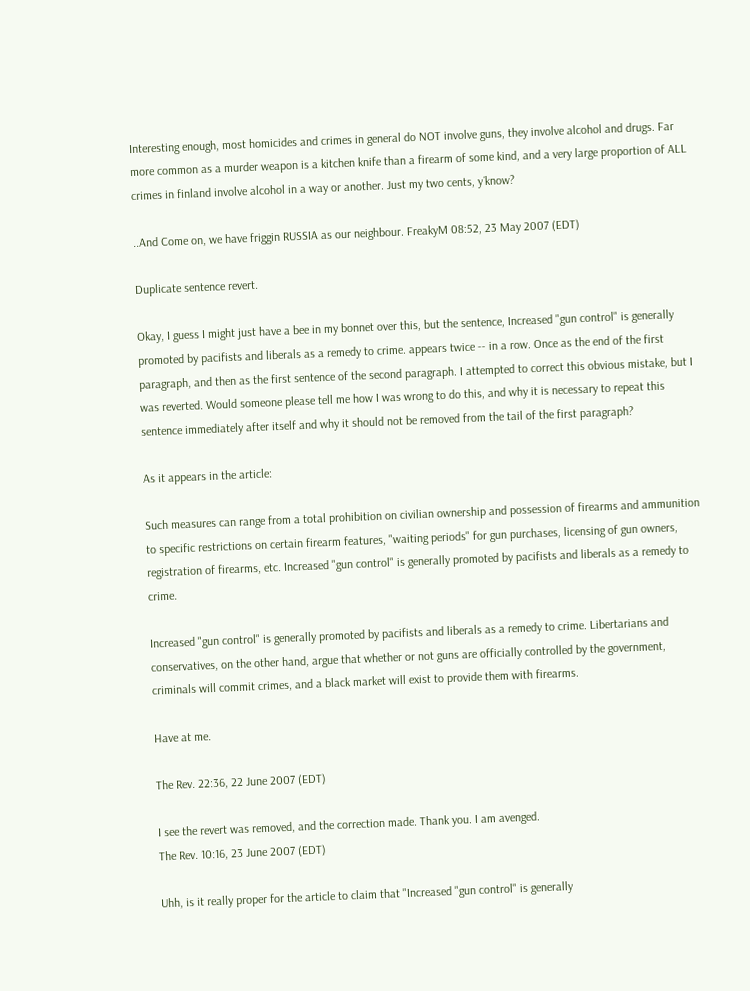Interesting enough, most homicides and crimes in general do NOT involve guns, they involve alcohol and drugs. Far more common as a murder weapon is a kitchen knife than a firearm of some kind, and a very large proportion of ALL crimes in finland involve alcohol in a way or another. Just my two cents, y´know?

..And Come on, we have friggin RUSSIA as our neighbour. FreakyM 08:52, 23 May 2007 (EDT)

Duplicate sentence revert.

Okay, I guess I might just have a bee in my bonnet over this, but the sentence, Increased "gun control" is generally promoted by pacifists and liberals as a remedy to crime. appears twice -- in a row. Once as the end of the first paragraph, and then as the first sentence of the second paragraph. I attempted to correct this obvious mistake, but I was reverted. Would someone please tell me how I was wrong to do this, and why it is necessary to repeat this sentence immediately after itself and why it should not be removed from the tail of the first paragraph?

As it appears in the article:

Such measures can range from a total prohibition on civilian ownership and possession of firearms and ammunition to specific restrictions on certain firearm features, "waiting periods" for gun purchases, licensing of gun owners, registration of firearms, etc. Increased "gun control" is generally promoted by pacifists and liberals as a remedy to crime.

Increased "gun control" is generally promoted by pacifists and liberals as a remedy to crime. Libertarians and conservatives, on the other hand, argue that whether or not guns are officially controlled by the government, criminals will commit crimes, and a black market will exist to provide them with firearms.

Have at me.

The Rev. 22:36, 22 June 2007 (EDT)

I see the revert was removed, and the correction made. Thank you. I am avenged.
The Rev. 10:16, 23 June 2007 (EDT)

Uhh, is it really proper for the article to claim that "Increased "gun control" is generally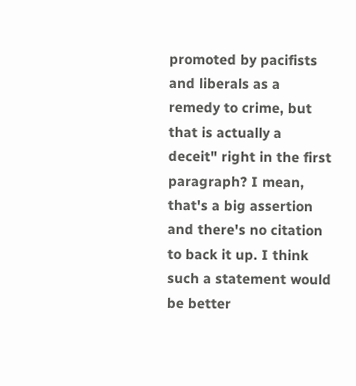promoted by pacifists and liberals as a remedy to crime, but that is actually a deceit" right in the first paragraph? I mean, that's a big assertion and there's no citation to back it up. I think such a statement would be better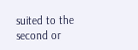suited to the second or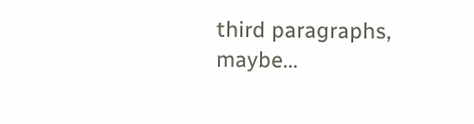third paragraphs, maybe...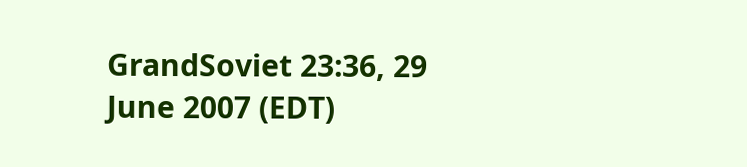GrandSoviet 23:36, 29 June 2007 (EDT)